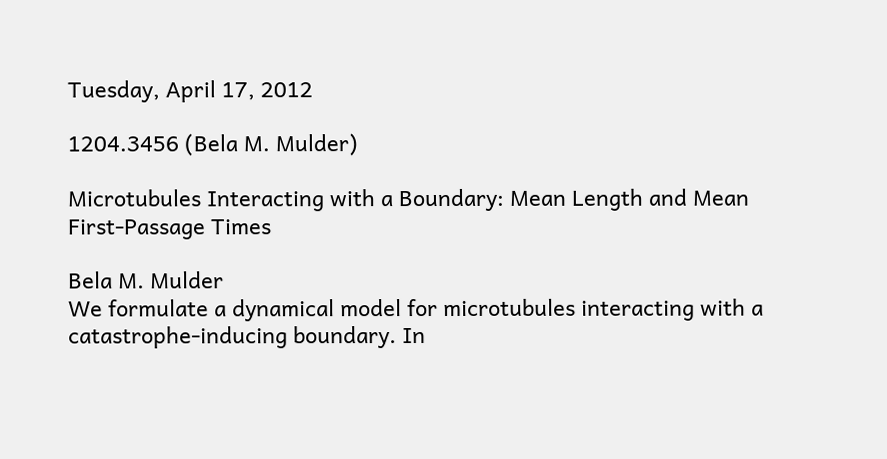Tuesday, April 17, 2012

1204.3456 (Bela M. Mulder)

Microtubules Interacting with a Boundary: Mean Length and Mean
First-Passage Times

Bela M. Mulder
We formulate a dynamical model for microtubules interacting with a catastrophe-inducing boundary. In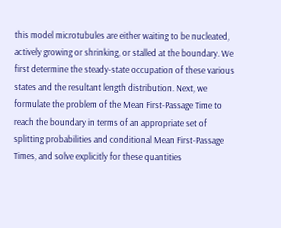this model microtubules are either waiting to be nucleated, actively growing or shrinking, or stalled at the boundary. We first determine the steady-state occupation of these various states and the resultant length distribution. Next, we formulate the problem of the Mean First-Passage Time to reach the boundary in terms of an appropriate set of splitting probabilities and conditional Mean First-Passage Times, and solve explicitly for these quantities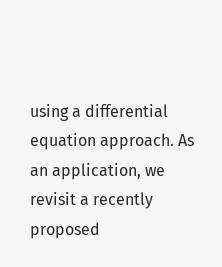using a differential equation approach. As an application, we revisit a recently proposed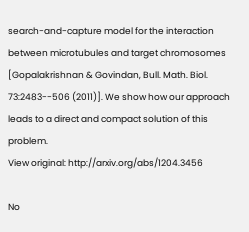search-and-capture model for the interaction between microtubules and target chromosomes [Gopalakrishnan & Govindan, Bull. Math. Biol. 73:2483--506 (2011)]. We show how our approach leads to a direct and compact solution of this problem.
View original: http://arxiv.org/abs/1204.3456

No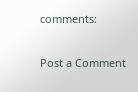comments:

Post a Comment